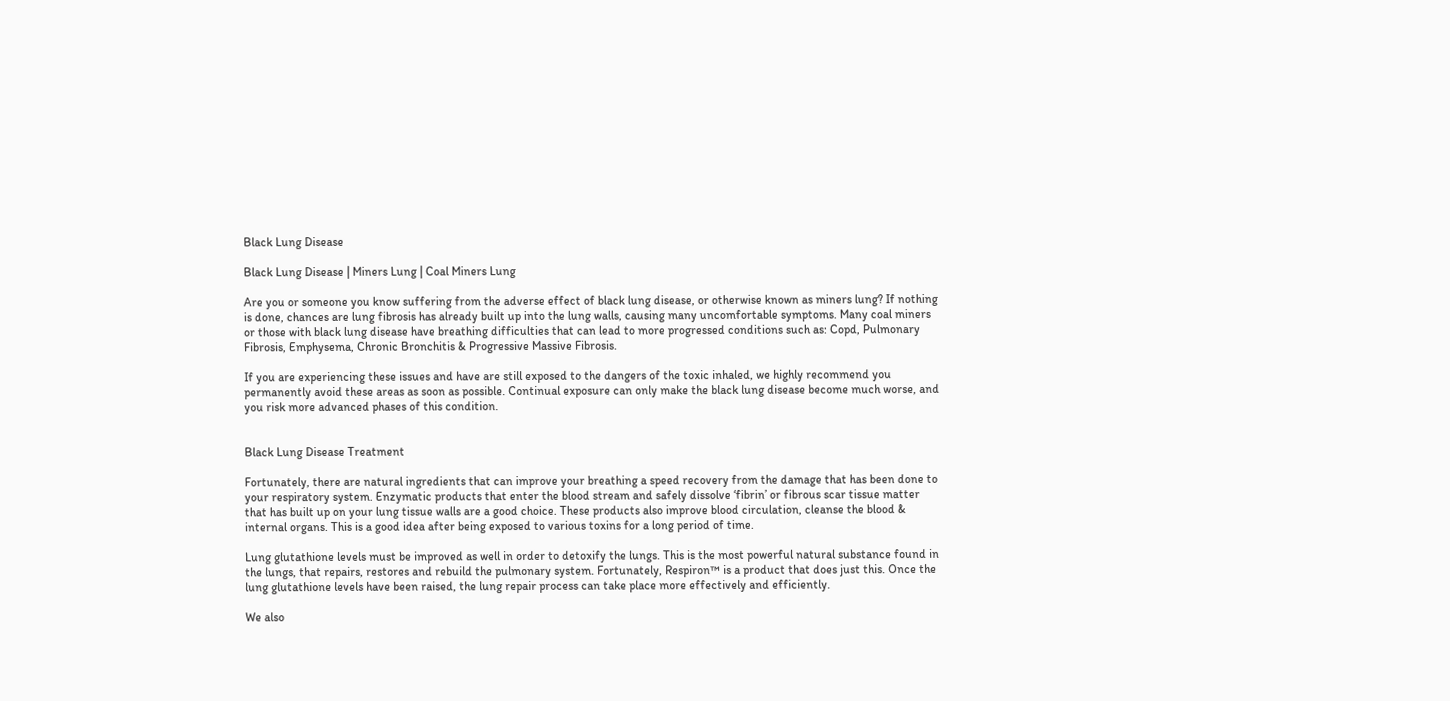Black Lung Disease

Black Lung Disease | Miners Lung | Coal Miners Lung

Are you or someone you know suffering from the adverse effect of black lung disease, or otherwise known as miners lung? If nothing is done, chances are lung fibrosis has already built up into the lung walls, causing many uncomfortable symptoms. Many coal miners or those with black lung disease have breathing difficulties that can lead to more progressed conditions such as: Copd, Pulmonary Fibrosis, Emphysema, Chronic Bronchitis & Progressive Massive Fibrosis.

If you are experiencing these issues and have are still exposed to the dangers of the toxic inhaled, we highly recommend you permanently avoid these areas as soon as possible. Continual exposure can only make the black lung disease become much worse, and you risk more advanced phases of this condition.


Black Lung Disease Treatment

Fortunately, there are natural ingredients that can improve your breathing a speed recovery from the damage that has been done to your respiratory system. Enzymatic products that enter the blood stream and safely dissolve ‘fibrin’ or fibrous scar tissue matter that has built up on your lung tissue walls are a good choice. These products also improve blood circulation, cleanse the blood & internal organs. This is a good idea after being exposed to various toxins for a long period of time.

Lung glutathione levels must be improved as well in order to detoxify the lungs. This is the most powerful natural substance found in the lungs, that repairs, restores and rebuild the pulmonary system. Fortunately, Respiron™ is a product that does just this. Once the lung glutathione levels have been raised, the lung repair process can take place more effectively and efficiently.

We also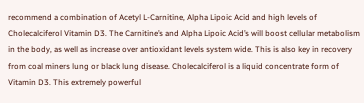recommend a combination of Acetyl L-Carnitine, Alpha Lipoic Acid and high levels of Cholecalciferol Vitamin D3. The Carnitine’s and Alpha Lipoic Acid’s will boost cellular metabolism in the body, as well as increase over antioxidant levels system wide. This is also key in recovery from coal miners lung or black lung disease. Cholecalciferol is a liquid concentrate form of Vitamin D3. This extremely powerful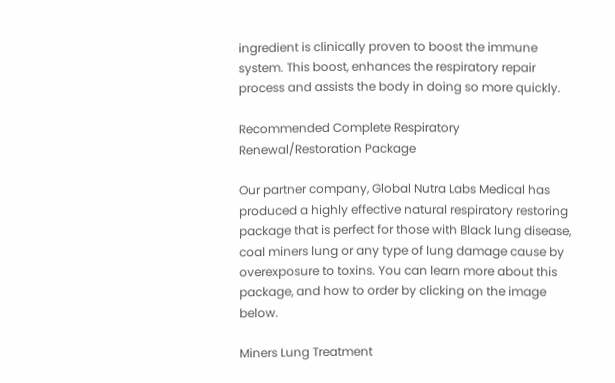ingredient is clinically proven to boost the immune system. This boost, enhances the respiratory repair process and assists the body in doing so more quickly.

Recommended Complete Respiratory Renewal/Restoration Package

Our partner company, Global Nutra Labs Medical has produced a highly effective natural respiratory restoring package that is perfect for those with Black lung disease, coal miners lung or any type of lung damage cause by overexposure to toxins. You can learn more about this package, and how to order by clicking on the image below.

Miners Lung Treatment